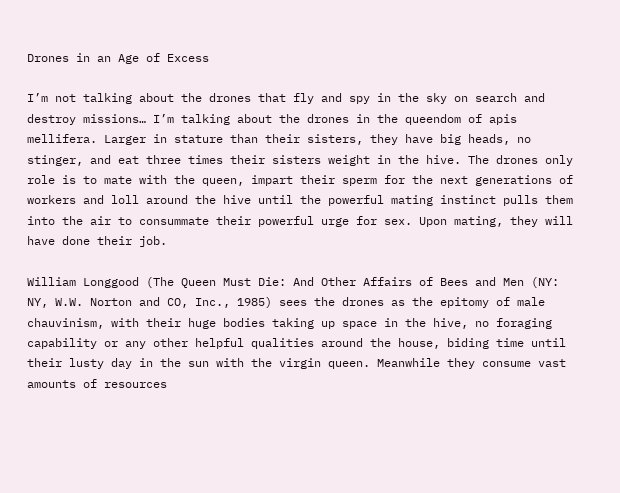Drones in an Age of Excess

I’m not talking about the drones that fly and spy in the sky on search and destroy missions… I’m talking about the drones in the queendom of apis mellifera. Larger in stature than their sisters, they have big heads, no stinger, and eat three times their sisters weight in the hive. The drones only role is to mate with the queen, impart their sperm for the next generations of workers and loll around the hive until the powerful mating instinct pulls them into the air to consummate their powerful urge for sex. Upon mating, they will have done their job.

William Longgood (The Queen Must Die: And Other Affairs of Bees and Men (NY: NY, W.W. Norton and CO, Inc., 1985) sees the drones as the epitomy of male chauvinism, with their huge bodies taking up space in the hive, no foraging capability or any other helpful qualities around the house, biding time until their lusty day in the sun with the virgin queen. Meanwhile they consume vast amounts of resources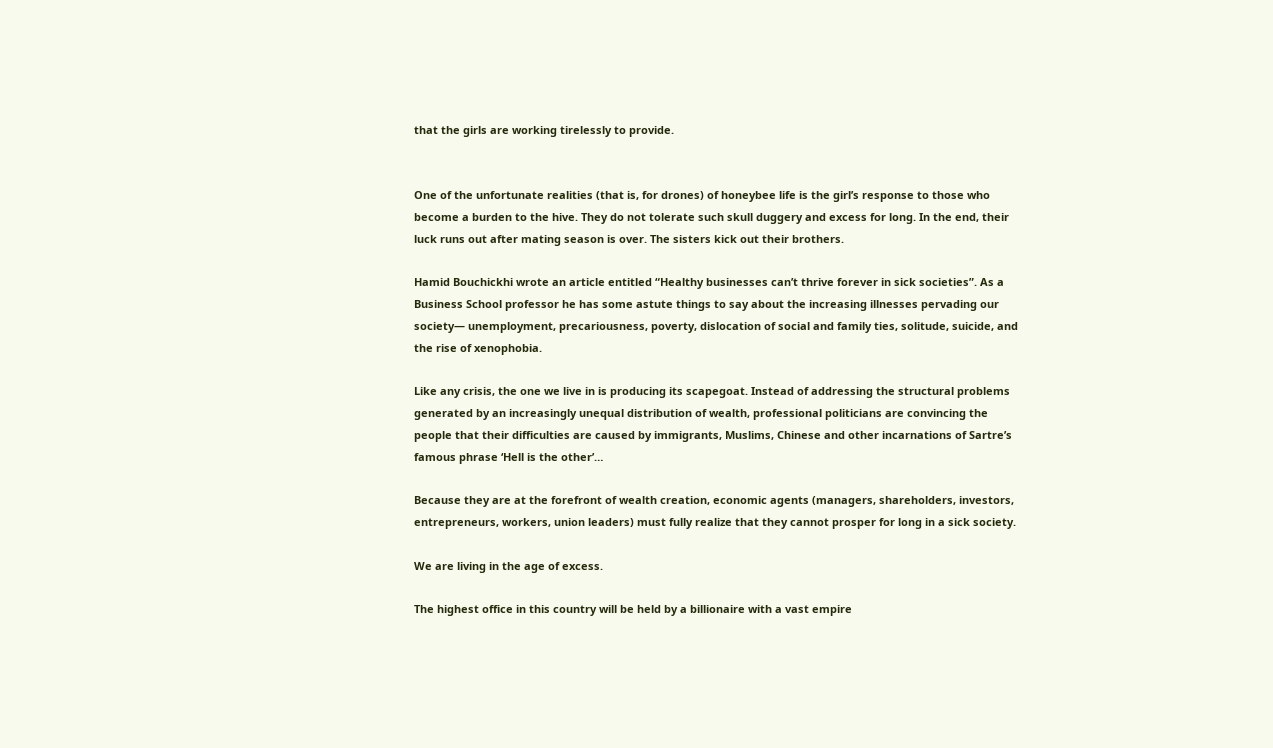that the girls are working tirelessly to provide.


One of the unfortunate realities (that is, for drones) of honeybee life is the girl’s response to those who become a burden to the hive. They do not tolerate such skull duggery and excess for long. In the end, their luck runs out after mating season is over. The sisters kick out their brothers.

Hamid Bouchickhi wrote an article entitled “Healthy businesses can’t thrive forever in sick societies”. As a Business School professor he has some astute things to say about the increasing illnesses pervading our society— unemployment, precariousness, poverty, dislocation of social and family ties, solitude, suicide, and the rise of xenophobia.

Like any crisis, the one we live in is producing its scapegoat. Instead of addressing the structural problems generated by an increasingly unequal distribution of wealth, professional politicians are convincing the people that their difficulties are caused by immigrants, Muslims, Chinese and other incarnations of Sartre’s famous phrase ‘Hell is the other’…

Because they are at the forefront of wealth creation, economic agents (managers, shareholders, investors, entrepreneurs, workers, union leaders) must fully realize that they cannot prosper for long in a sick society.

We are living in the age of excess.

The highest office in this country will be held by a billionaire with a vast empire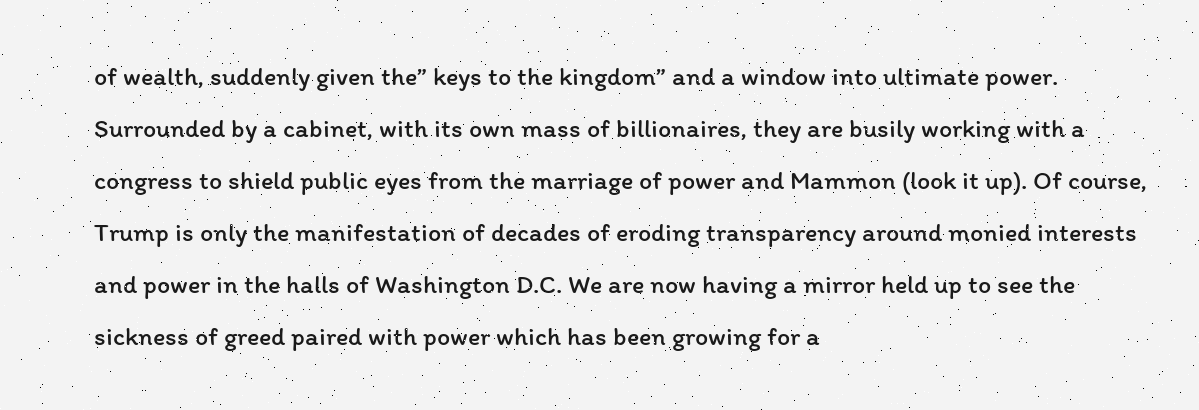of wealth, suddenly given the” keys to the kingdom” and a window into ultimate power. Surrounded by a cabinet, with its own mass of billionaires, they are busily working with a congress to shield public eyes from the marriage of power and Mammon (look it up). Of course, Trump is only the manifestation of decades of eroding transparency around monied interests and power in the halls of Washington D.C. We are now having a mirror held up to see the sickness of greed paired with power which has been growing for a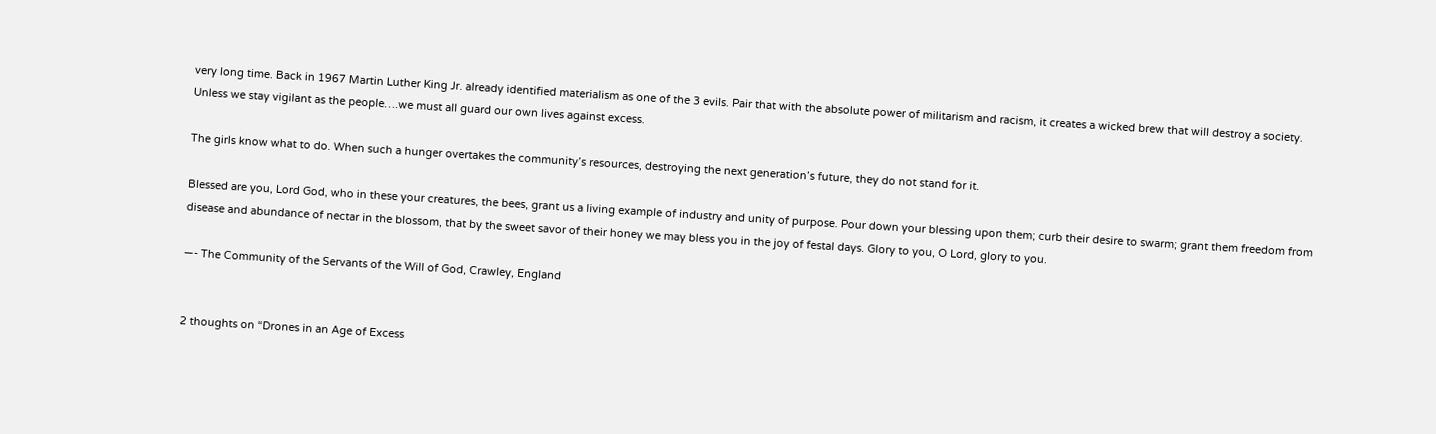very long time. Back in 1967 Martin Luther King Jr. already identified materialism as one of the 3 evils. Pair that with the absolute power of militarism and racism, it creates a wicked brew that will destroy a society. Unless we stay vigilant as the people….we must all guard our own lives against excess.

The girls know what to do. When such a hunger overtakes the community’s resources, destroying the next generation’s future, they do not stand for it.

Blessed are you, Lord God, who in these your creatures, the bees, grant us a living example of industry and unity of purpose. Pour down your blessing upon them; curb their desire to swarm; grant them freedom from disease and abundance of nectar in the blossom, that by the sweet savor of their honey we may bless you in the joy of festal days. Glory to you, O Lord, glory to you.

—- The Community of the Servants of the Will of God, Crawley, England


2 thoughts on “Drones in an Age of Excess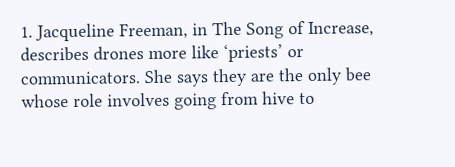1. Jacqueline Freeman, in The Song of Increase, describes drones more like ‘priests’ or communicators. She says they are the only bee whose role involves going from hive to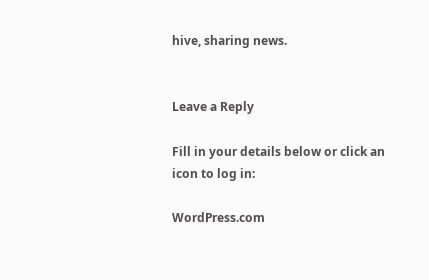hive, sharing news.


Leave a Reply

Fill in your details below or click an icon to log in:

WordPress.com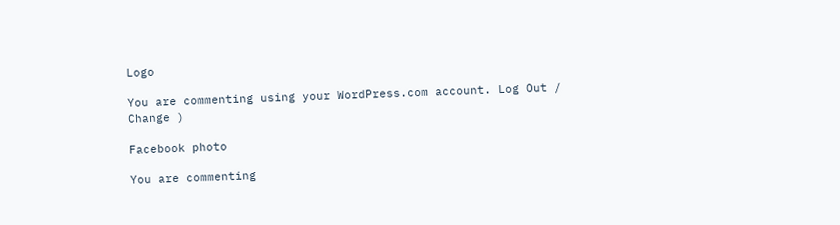Logo

You are commenting using your WordPress.com account. Log Out /  Change )

Facebook photo

You are commenting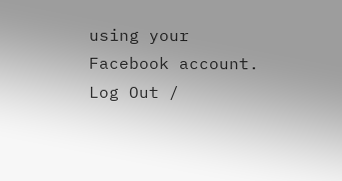using your Facebook account. Log Out /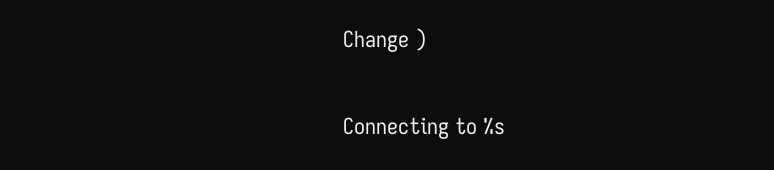Change )

Connecting to %s